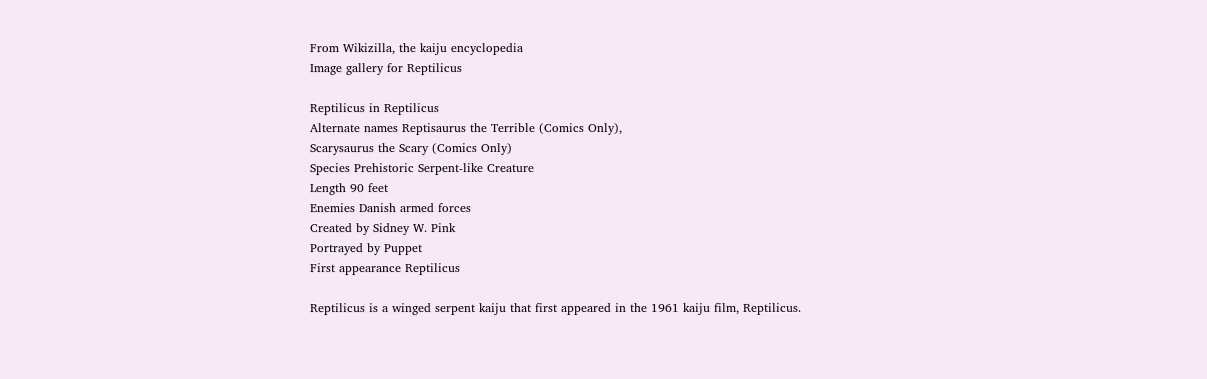From Wikizilla, the kaiju encyclopedia
Image gallery for Reptilicus

Reptilicus in Reptilicus
Alternate names Reptisaurus the Terrible (Comics Only),
Scarysaurus the Scary (Comics Only)
Species Prehistoric Serpent-like Creature
Length 90 feet
Enemies Danish armed forces
Created by Sidney W. Pink
Portrayed by Puppet
First appearance Reptilicus

Reptilicus is a winged serpent kaiju that first appeared in the 1961 kaiju film, Reptilicus.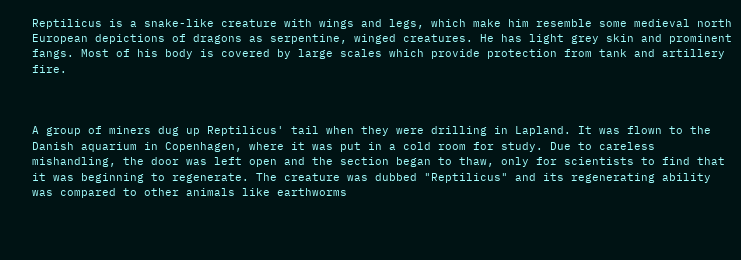Reptilicus is a snake-like creature with wings and legs, which make him resemble some medieval north European depictions of dragons as serpentine, winged creatures. He has light grey skin and prominent fangs. Most of his body is covered by large scales which provide protection from tank and artillery fire.



A group of miners dug up Reptilicus' tail when they were drilling in Lapland. It was flown to the Danish aquarium in Copenhagen, where it was put in a cold room for study. Due to careless mishandling, the door was left open and the section began to thaw, only for scientists to find that it was beginning to regenerate. The creature was dubbed "Reptilicus" and its regenerating ability was compared to other animals like earthworms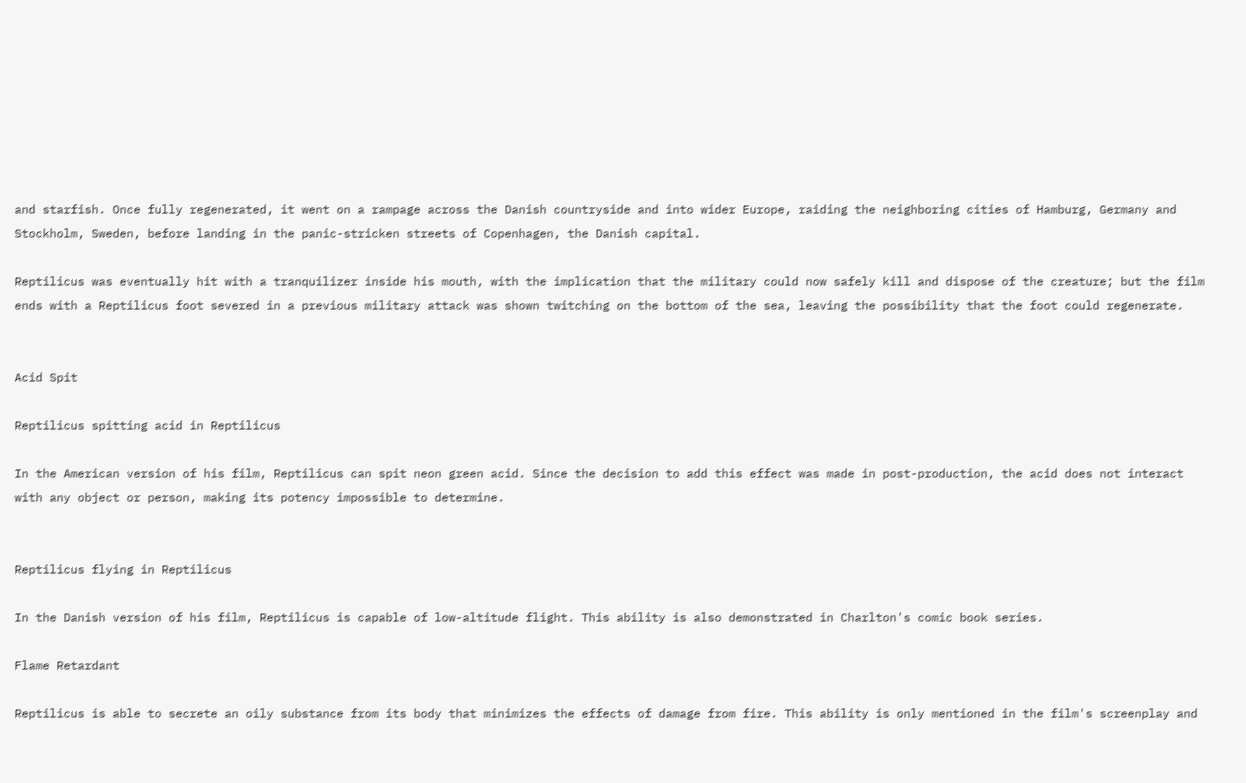and starfish. Once fully regenerated, it went on a rampage across the Danish countryside and into wider Europe, raiding the neighboring cities of Hamburg, Germany and Stockholm, Sweden, before landing in the panic-stricken streets of Copenhagen, the Danish capital.

Reptilicus was eventually hit with a tranquilizer inside his mouth, with the implication that the military could now safely kill and dispose of the creature; but the film ends with a Reptilicus foot severed in a previous military attack was shown twitching on the bottom of the sea, leaving the possibility that the foot could regenerate.


Acid Spit

Reptilicus spitting acid in Reptilicus

In the American version of his film, Reptilicus can spit neon green acid. Since the decision to add this effect was made in post-production, the acid does not interact with any object or person, making its potency impossible to determine.


Reptilicus flying in Reptilicus

In the Danish version of his film, Reptilicus is capable of low-altitude flight. This ability is also demonstrated in Charlton's comic book series.

Flame Retardant

Reptilicus is able to secrete an oily substance from its body that minimizes the effects of damage from fire. This ability is only mentioned in the film's screenplay and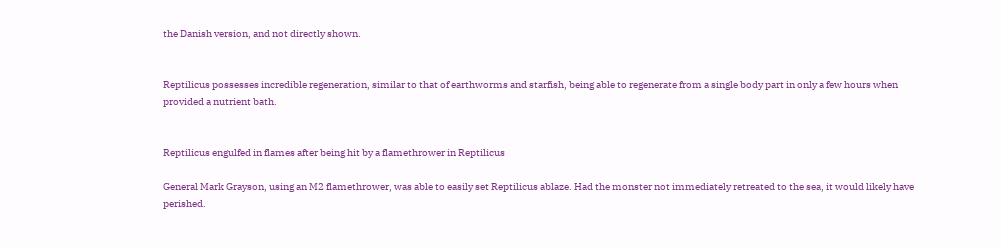the Danish version, and not directly shown.


Reptilicus possesses incredible regeneration, similar to that of earthworms and starfish, being able to regenerate from a single body part in only a few hours when provided a nutrient bath.


Reptilicus engulfed in flames after being hit by a flamethrower in Reptilicus

General Mark Grayson, using an M2 flamethrower, was able to easily set Reptilicus ablaze. Had the monster not immediately retreated to the sea, it would likely have perished.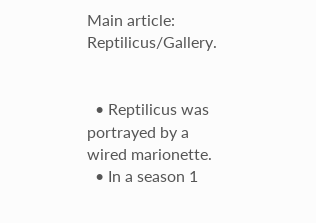Main article: Reptilicus/Gallery.


  • Reptilicus was portrayed by a wired marionette.
  • In a season 1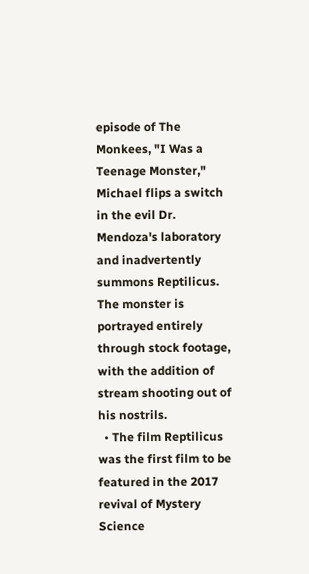episode of The Monkees, "I Was a Teenage Monster," Michael flips a switch in the evil Dr. Mendoza's laboratory and inadvertently summons Reptilicus. The monster is portrayed entirely through stock footage, with the addition of stream shooting out of his nostrils.
  • The film Reptilicus was the first film to be featured in the 2017 revival of Mystery Science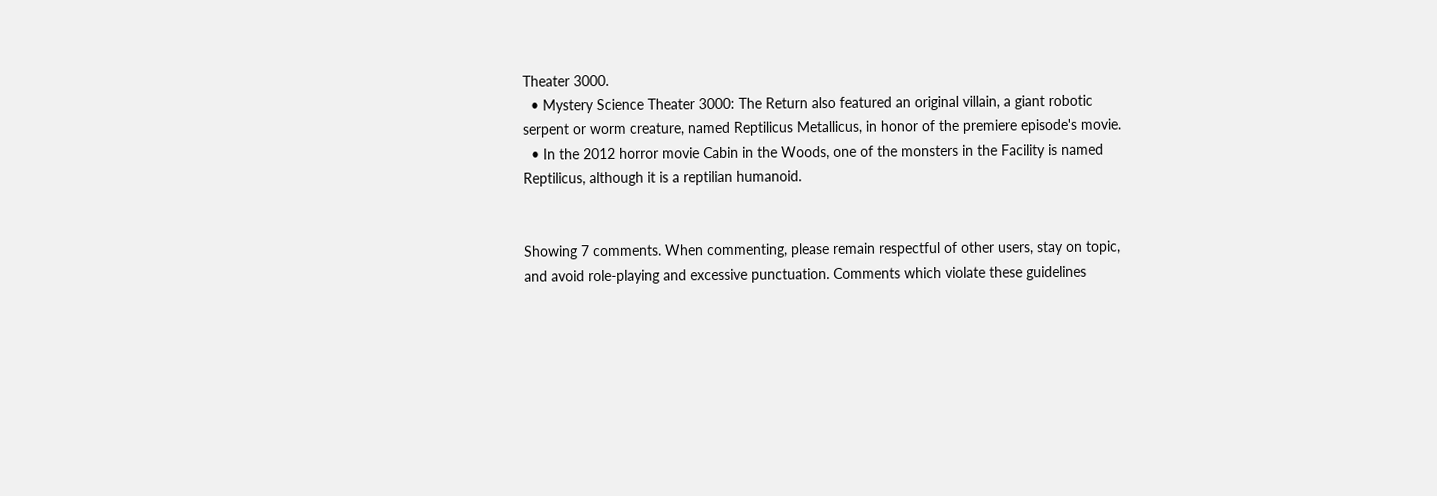Theater 3000.
  • Mystery Science Theater 3000: The Return also featured an original villain, a giant robotic serpent or worm creature, named Reptilicus Metallicus, in honor of the premiere episode's movie.
  • In the 2012 horror movie Cabin in the Woods, one of the monsters in the Facility is named Reptilicus, although it is a reptilian humanoid.


Showing 7 comments. When commenting, please remain respectful of other users, stay on topic, and avoid role-playing and excessive punctuation. Comments which violate these guidelines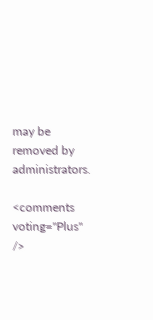may be removed by administrators.

<comments voting="Plus" />